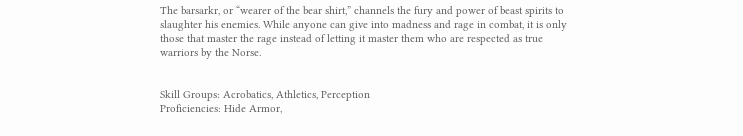The barsarkr, or “wearer of the bear shirt,” channels the fury and power of beast spirits to slaughter his enemies. While anyone can give into madness and rage in combat, it is only those that master the rage instead of letting it master them who are respected as true warriors by the Norse.


Skill Groups: Acrobatics, Athletics, Perception
Proficiencies: Hide Armor,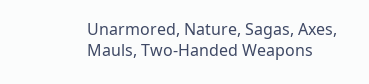Unarmored, Nature, Sagas, Axes, Mauls, Two-Handed Weapons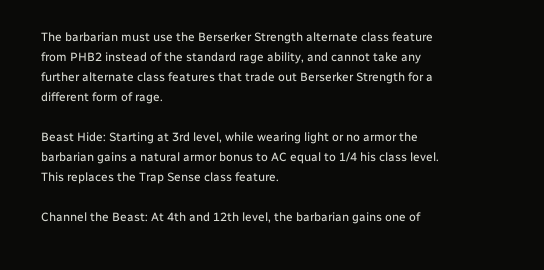The barbarian must use the Berserker Strength alternate class feature from PHB2 instead of the standard rage ability, and cannot take any further alternate class features that trade out Berserker Strength for a different form of rage.

Beast Hide: Starting at 3rd level, while wearing light or no armor the barbarian gains a natural armor bonus to AC equal to 1/4 his class level. This replaces the Trap Sense class feature.

Channel the Beast: At 4th and 12th level, the barbarian gains one of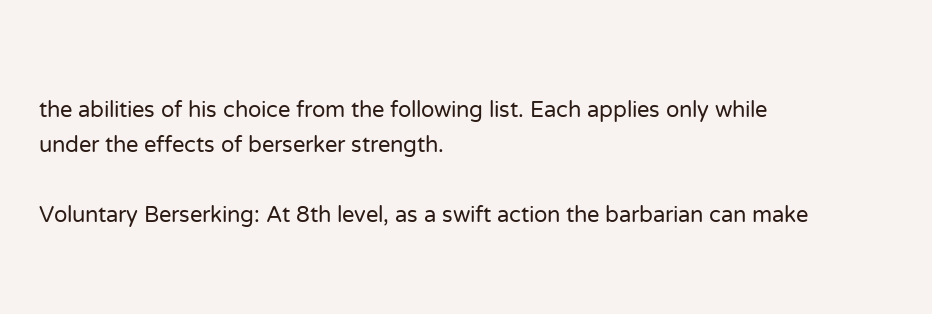the abilities of his choice from the following list. Each applies only while under the effects of berserker strength.

Voluntary Berserking: At 8th level, as a swift action the barbarian can make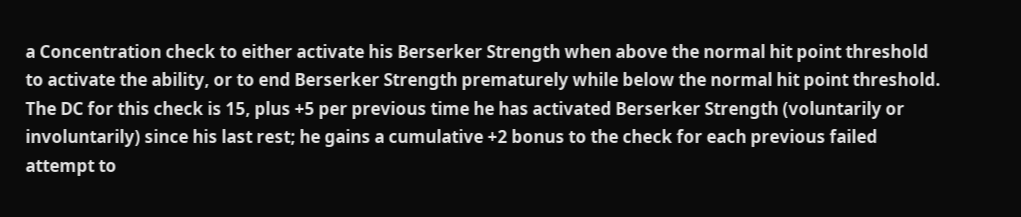a Concentration check to either activate his Berserker Strength when above the normal hit point threshold to activate the ability, or to end Berserker Strength prematurely while below the normal hit point threshold. The DC for this check is 15, plus +5 per previous time he has activated Berserker Strength (voluntarily or involuntarily) since his last rest; he gains a cumulative +2 bonus to the check for each previous failed attempt to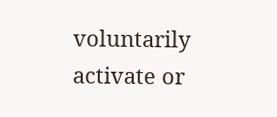voluntarily activate or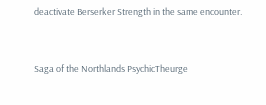deactivate Berserker Strength in the same encounter.


Saga of the Northlands PsychicTheurge